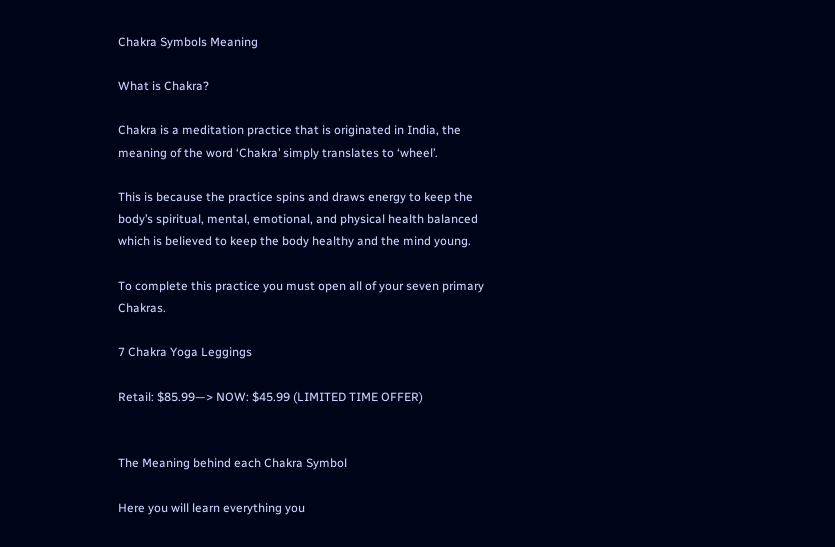Chakra Symbols Meaning

What is Chakra?

Chakra is a meditation practice that is originated in India, the meaning of the word ‘Chakra’ simply translates to ‘wheel’.

This is because the practice spins and draws energy to keep the body’s spiritual, mental, emotional, and physical health balanced which is believed to keep the body healthy and the mind young.

To complete this practice you must open all of your seven primary Chakras.

7 Chakra Yoga Leggings

Retail: $85.99—> NOW: $45.99 (LIMITED TIME OFFER)


The Meaning behind each Chakra Symbol

Here you will learn everything you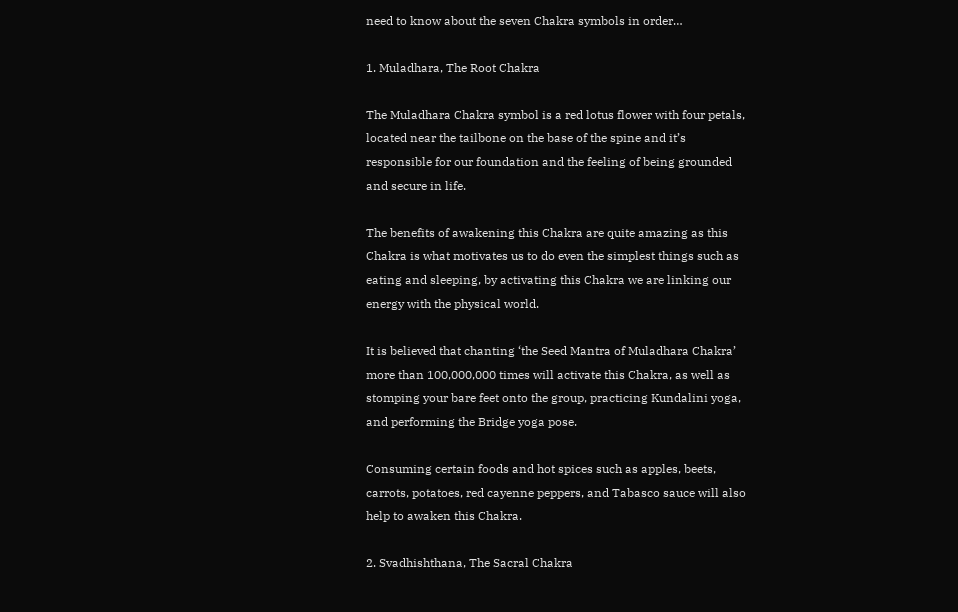need to know about the seven Chakra symbols in order…

1. Muladhara, The Root Chakra

The Muladhara Chakra symbol is a red lotus flower with four petals, located near the tailbone on the base of the spine and it’s responsible for our foundation and the feeling of being grounded and secure in life.

The benefits of awakening this Chakra are quite amazing as this Chakra is what motivates us to do even the simplest things such as eating and sleeping, by activating this Chakra we are linking our energy with the physical world.

It is believed that chanting ‘the Seed Mantra of Muladhara Chakra’ more than 100,000,000 times will activate this Chakra, as well as stomping your bare feet onto the group, practicing Kundalini yoga, and performing the Bridge yoga pose.

Consuming certain foods and hot spices such as apples, beets, carrots, potatoes, red cayenne peppers, and Tabasco sauce will also help to awaken this Chakra.

2. Svadhishthana, The Sacral Chakra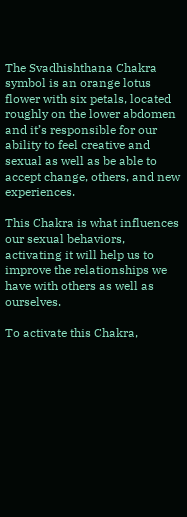The Svadhishthana Chakra symbol is an orange lotus flower with six petals, located roughly on the lower abdomen and it’s responsible for our ability to feel creative and sexual as well as be able to accept change, others, and new experiences.

This Chakra is what influences our sexual behaviors, activating it will help us to improve the relationships we have with others as well as ourselves.

To activate this Chakra,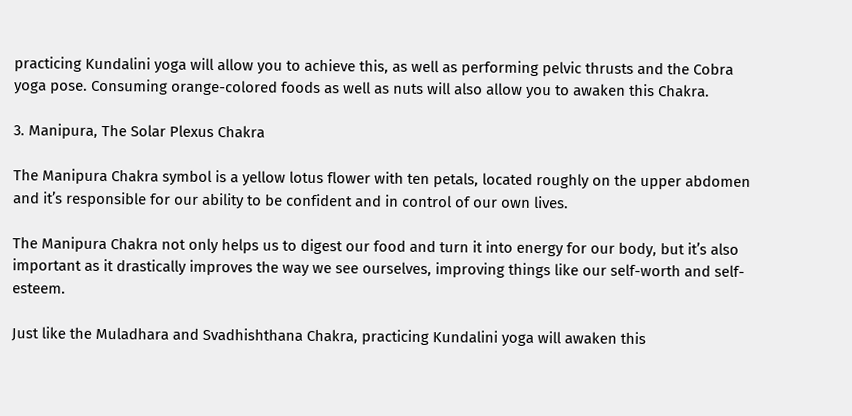practicing Kundalini yoga will allow you to achieve this, as well as performing pelvic thrusts and the Cobra yoga pose. Consuming orange-colored foods as well as nuts will also allow you to awaken this Chakra.

3. Manipura, The Solar Plexus Chakra

The Manipura Chakra symbol is a yellow lotus flower with ten petals, located roughly on the upper abdomen and it’s responsible for our ability to be confident and in control of our own lives.

The Manipura Chakra not only helps us to digest our food and turn it into energy for our body, but it’s also important as it drastically improves the way we see ourselves, improving things like our self-worth and self-esteem.

Just like the Muladhara and Svadhishthana Chakra, practicing Kundalini yoga will awaken this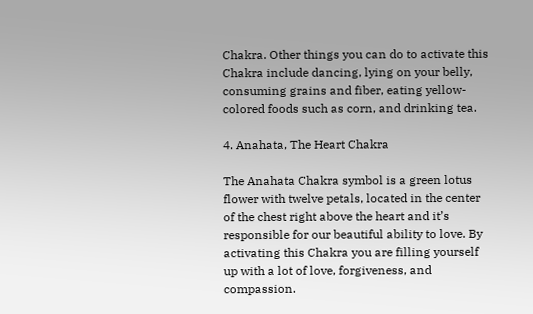Chakra. Other things you can do to activate this Chakra include dancing, lying on your belly, consuming grains and fiber, eating yellow-colored foods such as corn, and drinking tea.

4. Anahata, The Heart Chakra

The Anahata Chakra symbol is a green lotus flower with twelve petals, located in the center of the chest right above the heart and it’s responsible for our beautiful ability to love. By activating this Chakra you are filling yourself up with a lot of love, forgiveness, and compassion.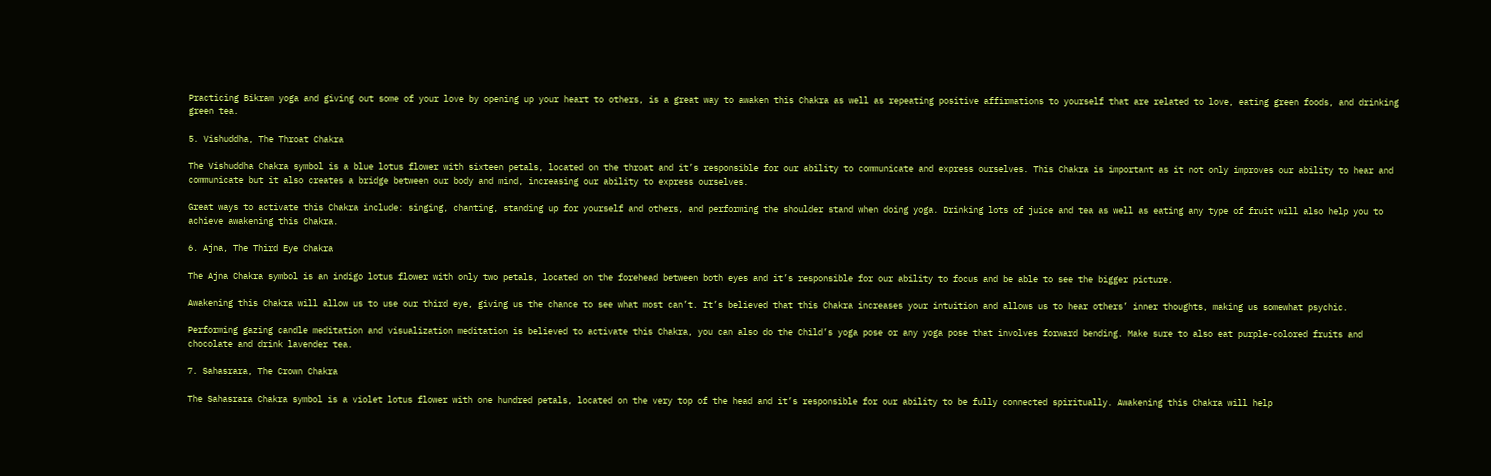Practicing Bikram yoga and giving out some of your love by opening up your heart to others, is a great way to awaken this Chakra as well as repeating positive affirmations to yourself that are related to love, eating green foods, and drinking green tea.

5. Vishuddha, The Throat Chakra

The Vishuddha Chakra symbol is a blue lotus flower with sixteen petals, located on the throat and it’s responsible for our ability to communicate and express ourselves. This Chakra is important as it not only improves our ability to hear and communicate but it also creates a bridge between our body and mind, increasing our ability to express ourselves.

Great ways to activate this Chakra include: singing, chanting, standing up for yourself and others, and performing the shoulder stand when doing yoga. Drinking lots of juice and tea as well as eating any type of fruit will also help you to achieve awakening this Chakra.

6. Ajna, The Third Eye Chakra

The Ajna Chakra symbol is an indigo lotus flower with only two petals, located on the forehead between both eyes and it’s responsible for our ability to focus and be able to see the bigger picture.

Awakening this Chakra will allow us to use our third eye, giving us the chance to see what most can’t. It’s believed that this Chakra increases your intuition and allows us to hear others’ inner thoughts, making us somewhat psychic.

Performing gazing candle meditation and visualization meditation is believed to activate this Chakra, you can also do the Child’s yoga pose or any yoga pose that involves forward bending. Make sure to also eat purple-colored fruits and chocolate and drink lavender tea.

7. Sahasrara, The Crown Chakra

The Sahasrara Chakra symbol is a violet lotus flower with one hundred petals, located on the very top of the head and it’s responsible for our ability to be fully connected spiritually. Awakening this Chakra will help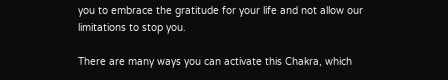you to embrace the gratitude for your life and not allow our limitations to stop you.

There are many ways you can activate this Chakra, which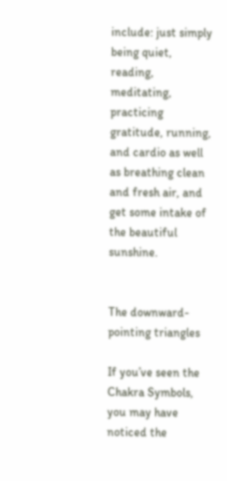include: just simply being quiet, reading, meditating, practicing gratitude, running, and cardio as well as breathing clean and fresh air, and get some intake of the beautiful sunshine.


The downward-pointing triangles

If you’ve seen the Chakra Symbols, you may have noticed the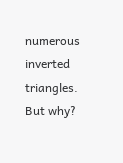numerous inverted triangles. But why?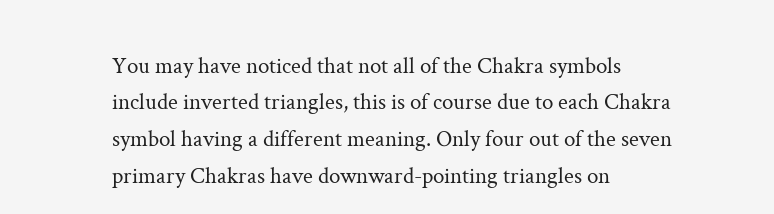You may have noticed that not all of the Chakra symbols include inverted triangles, this is of course due to each Chakra symbol having a different meaning. Only four out of the seven primary Chakras have downward-pointing triangles on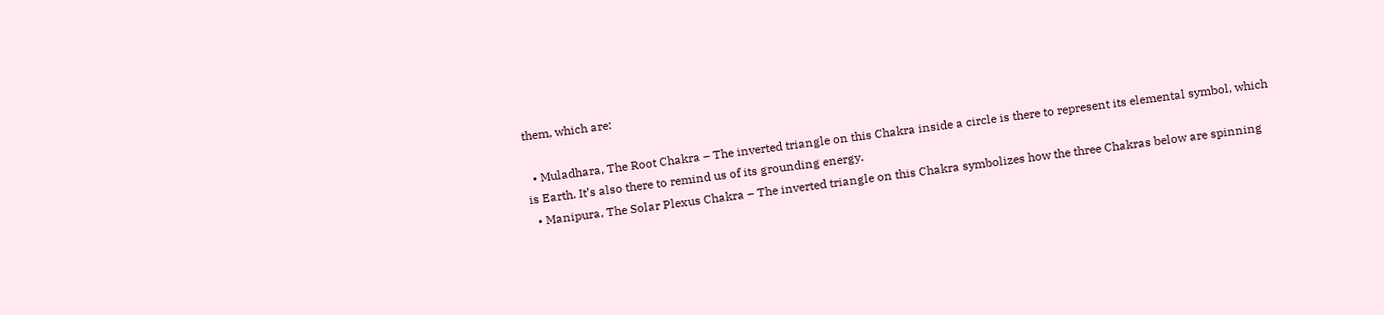them, which are:

  • Muladhara, The Root Chakra – The inverted triangle on this Chakra inside a circle is there to represent its elemental symbol, which is Earth. It’s also there to remind us of its grounding energy.
  • Manipura, The Solar Plexus Chakra – The inverted triangle on this Chakra symbolizes how the three Chakras below are spinning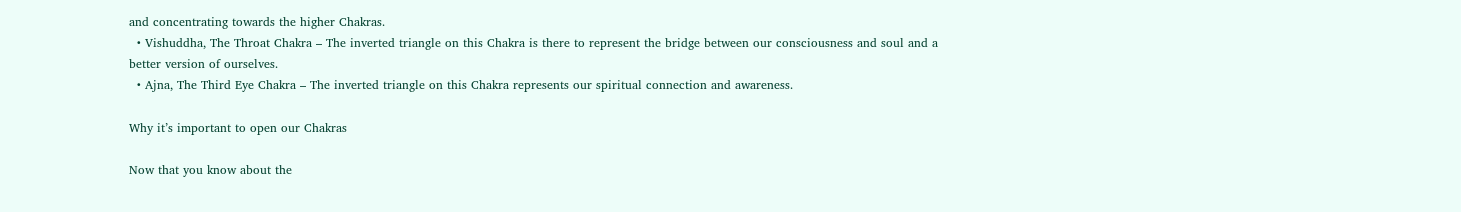and concentrating towards the higher Chakras.
  • Vishuddha, The Throat Chakra – The inverted triangle on this Chakra is there to represent the bridge between our consciousness and soul and a better version of ourselves.
  • Ajna, The Third Eye Chakra – The inverted triangle on this Chakra represents our spiritual connection and awareness.

Why it’s important to open our Chakras

Now that you know about the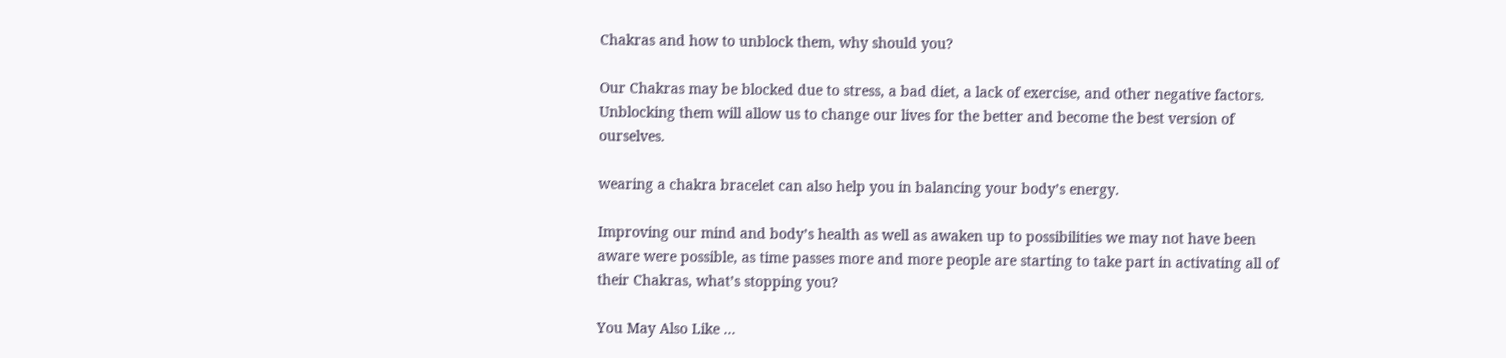Chakras and how to unblock them, why should you?

Our Chakras may be blocked due to stress, a bad diet, a lack of exercise, and other negative factors. Unblocking them will allow us to change our lives for the better and become the best version of ourselves.

wearing a chakra bracelet can also help you in balancing your body’s energy.

Improving our mind and body’s health as well as awaken up to possibilities we may not have been aware were possible, as time passes more and more people are starting to take part in activating all of their Chakras, what’s stopping you?

You May Also Like ...